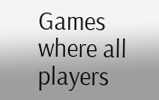Games where all players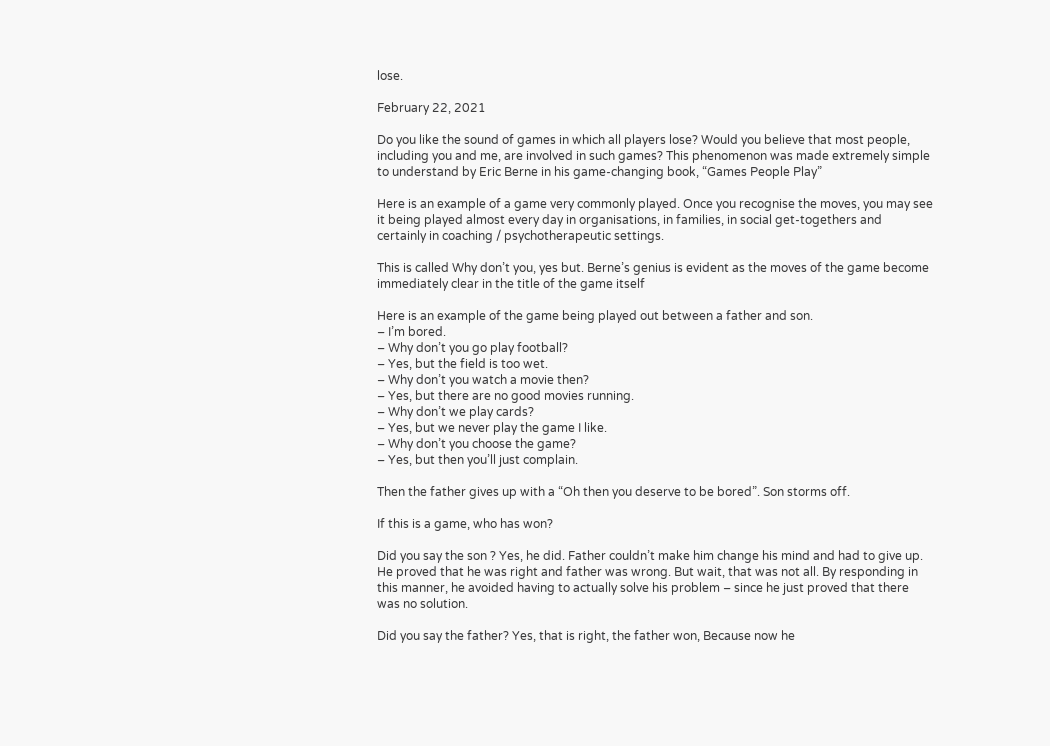lose.

February 22, 2021

Do you like the sound of games in which all players lose? Would you believe that most people, including you and me, are involved in such games? This phenomenon was made extremely simple to understand by Eric Berne in his game-changing book, “Games People Play”

Here is an example of a game very commonly played. Once you recognise the moves, you may see it being played almost every day in organisations, in families, in social get-togethers and certainly in coaching / psychotherapeutic settings.

This is called Why don’t you, yes but. Berne’s genius is evident as the moves of the game become immediately clear in the title of the game itself

Here is an example of the game being played out between a father and son.
– I’m bored.
– Why don’t you go play football?
– Yes, but the field is too wet.
– Why don’t you watch a movie then?
– Yes, but there are no good movies running.
– Why don’t we play cards?
– Yes, but we never play the game I like.
– Why don’t you choose the game?
– Yes, but then you’ll just complain.

Then the father gives up with a “Oh then you deserve to be bored”. Son storms off.

If this is a game, who has won?

Did you say the son ? Yes, he did. Father couldn’t make him change his mind and had to give up. He proved that he was right and father was wrong. But wait, that was not all. By responding in this manner, he avoided having to actually solve his problem – since he just proved that there was no solution.

Did you say the father? Yes, that is right, the father won, Because now he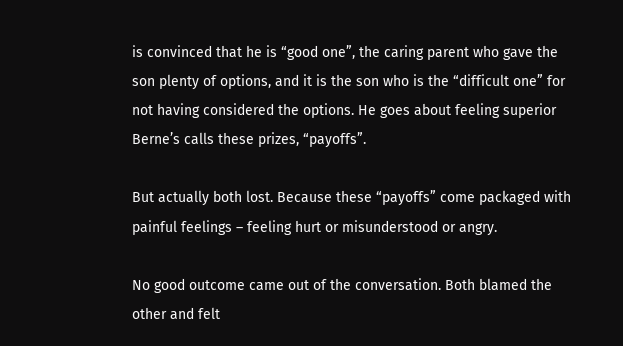is convinced that he is “good one”, the caring parent who gave the son plenty of options, and it is the son who is the “difficult one” for not having considered the options. He goes about feeling superior
Berne’s calls these prizes, “payoffs”.

But actually both lost. Because these “payoffs” come packaged with painful feelings – feeling hurt or misunderstood or angry.

No good outcome came out of the conversation. Both blamed the other and felt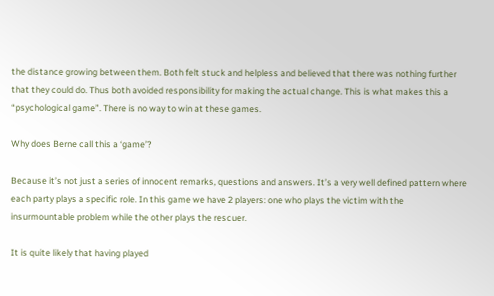the distance growing between them. Both felt stuck and helpless and believed that there was nothing further that they could do. Thus both avoided responsibility for making the actual change. This is what makes this a “psychological game”. There is no way to win at these games.

Why does Berne call this a ‘game’?

Because it’s not just a series of innocent remarks, questions and answers. It’s a very well defined pattern where each party plays a specific role. In this game we have 2 players: one who plays the victim with the insurmountable problem while the other plays the rescuer.

It is quite likely that having played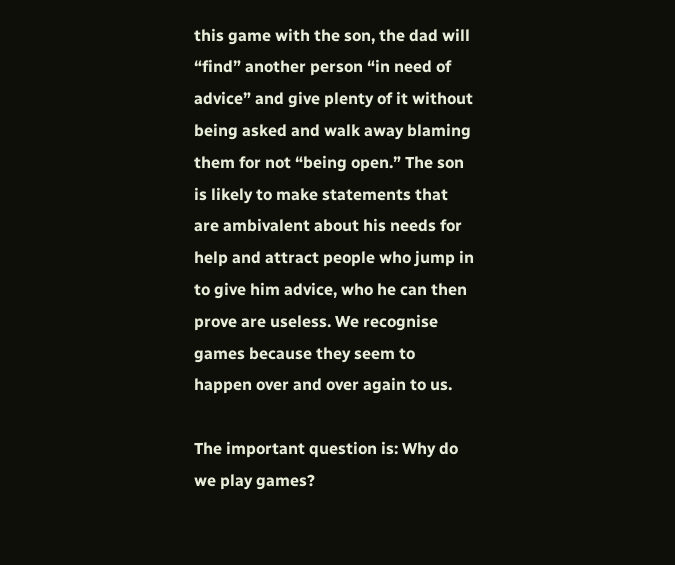this game with the son, the dad will “find” another person “in need of advice” and give plenty of it without being asked and walk away blaming them for not “being open.” The son is likely to make statements that are ambivalent about his needs for help and attract people who jump in to give him advice, who he can then prove are useless. We recognise games because they seem to happen over and over again to us.

The important question is: Why do we play games?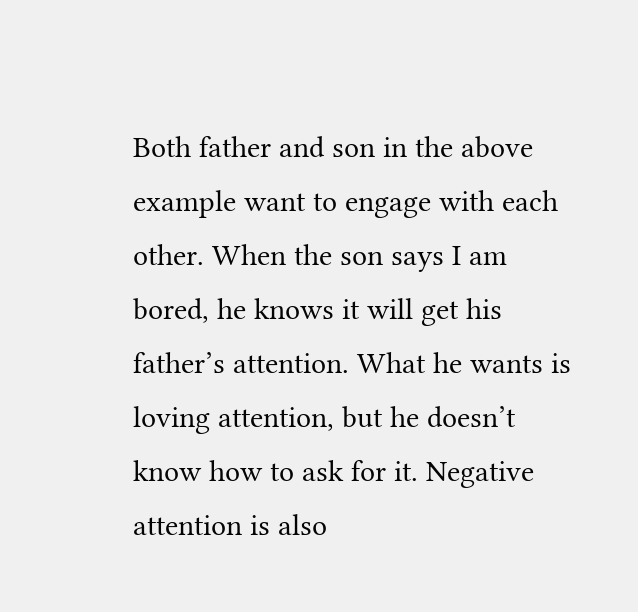Both father and son in the above example want to engage with each other. When the son says I am bored, he knows it will get his father’s attention. What he wants is loving attention, but he doesn’t know how to ask for it. Negative attention is also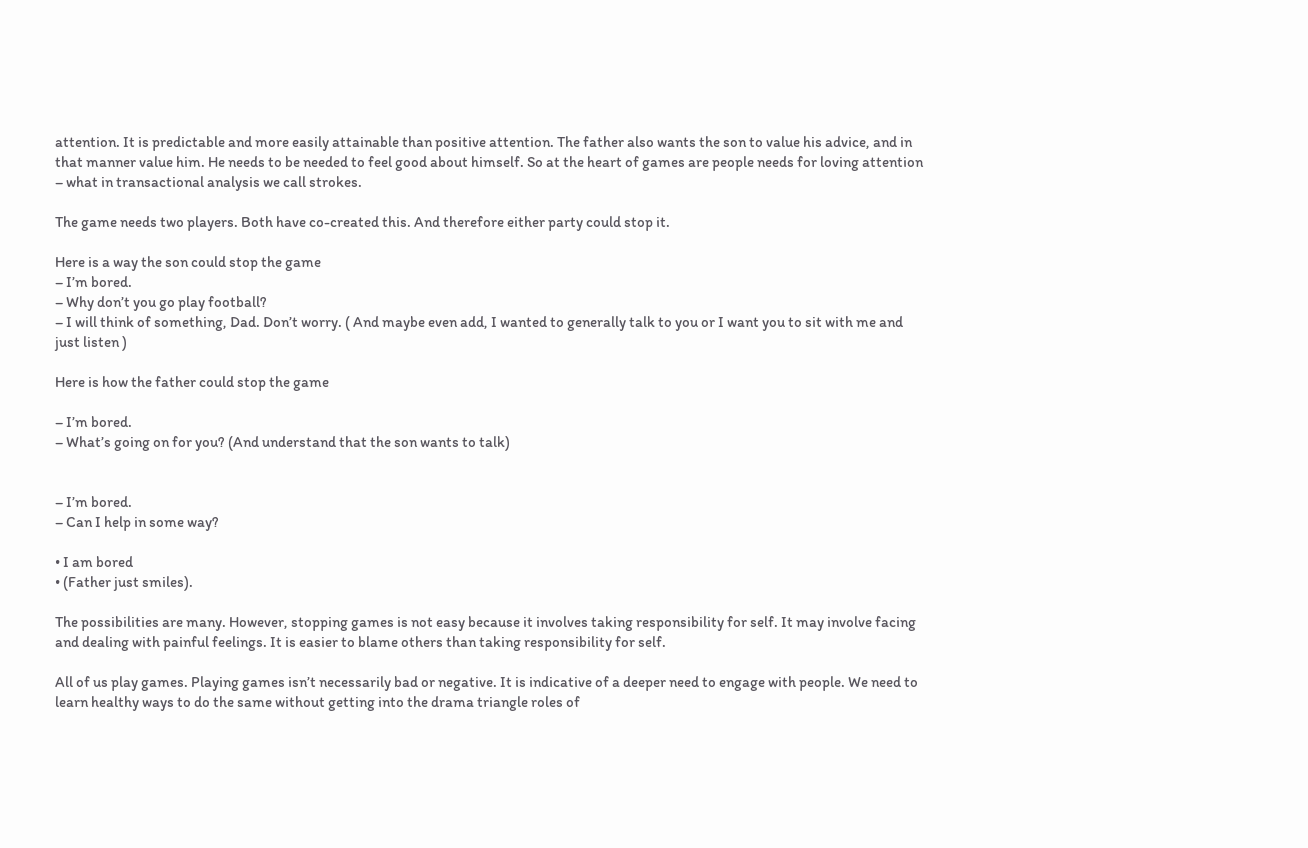attention. It is predictable and more easily attainable than positive attention. The father also wants the son to value his advice, and in that manner value him. He needs to be needed to feel good about himself. So at the heart of games are people needs for loving attention – what in transactional analysis we call strokes.

The game needs two players. Both have co-created this. And therefore either party could stop it.

Here is a way the son could stop the game
– I’m bored.
– Why don’t you go play football?
– I will think of something, Dad. Don’t worry. ( And maybe even add, I wanted to generally talk to you or I want you to sit with me and just listen )

Here is how the father could stop the game

– I’m bored.
– What’s going on for you? (And understand that the son wants to talk)


– I’m bored.
– Can I help in some way?

• I am bored
• (Father just smiles).

The possibilities are many. However, stopping games is not easy because it involves taking responsibility for self. It may involve facing and dealing with painful feelings. It is easier to blame others than taking responsibility for self.

All of us play games. Playing games isn’t necessarily bad or negative. It is indicative of a deeper need to engage with people. We need to learn healthy ways to do the same without getting into the drama triangle roles of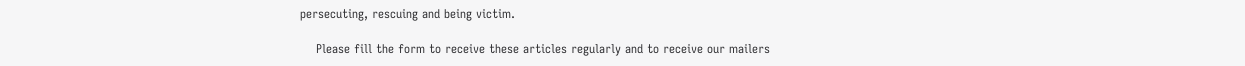persecuting, rescuing and being victim.

    Please fill the form to receive these articles regularly and to receive our mailers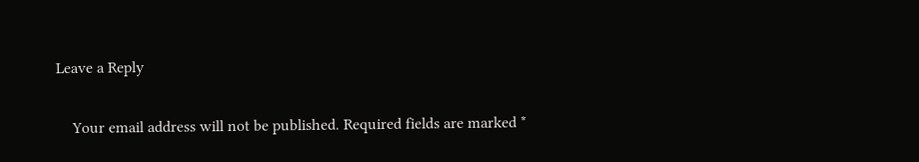Leave a Reply

    Your email address will not be published. Required fields are marked *